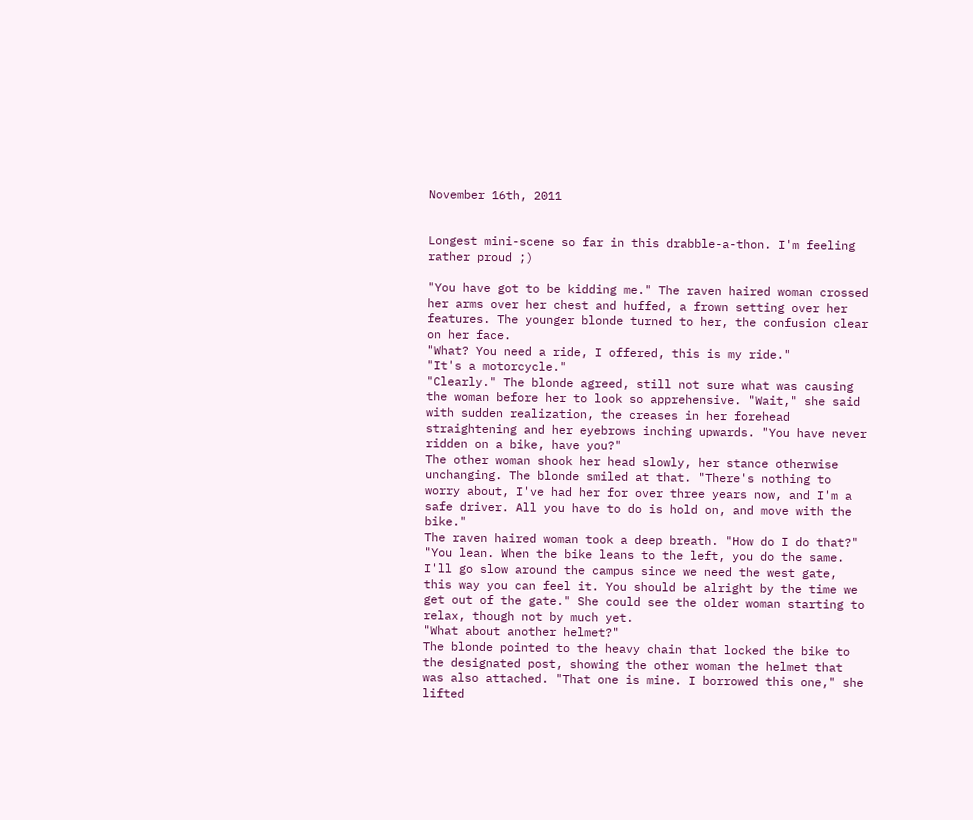November 16th, 2011


Longest mini-scene so far in this drabble-a-thon. I'm feeling rather proud ;)

"You have got to be kidding me." The raven haired woman crossed her arms over her chest and huffed, a frown setting over her features. The younger blonde turned to her, the confusion clear on her face.
"What? You need a ride, I offered, this is my ride."
"It's a motorcycle."
"Clearly." The blonde agreed, still not sure what was causing the woman before her to look so apprehensive. "Wait," she said with sudden realization, the creases in her forehead straightening and her eyebrows inching upwards. "You have never ridden on a bike, have you?"
The other woman shook her head slowly, her stance otherwise unchanging. The blonde smiled at that. "There's nothing to worry about, I've had her for over three years now, and I'm a safe driver. All you have to do is hold on, and move with the bike."
The raven haired woman took a deep breath. "How do I do that?"
"You lean. When the bike leans to the left, you do the same. I'll go slow around the campus since we need the west gate, this way you can feel it. You should be alright by the time we get out of the gate." She could see the older woman starting to relax, though not by much yet.
"What about another helmet?"
The blonde pointed to the heavy chain that locked the bike to the designated post, showing the other woman the helmet that was also attached. "That one is mine. I borrowed this one," she lifted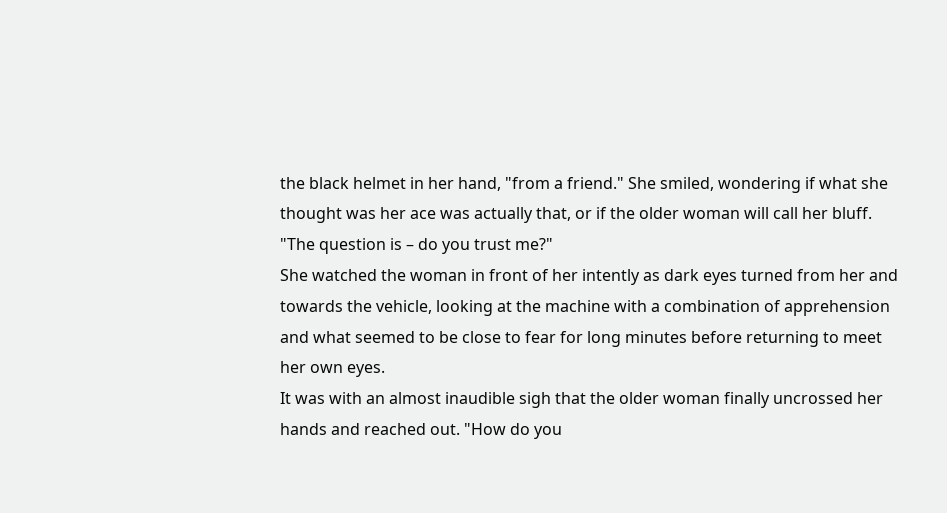the black helmet in her hand, "from a friend." She smiled, wondering if what she thought was her ace was actually that, or if the older woman will call her bluff. "The question is – do you trust me?"
She watched the woman in front of her intently as dark eyes turned from her and towards the vehicle, looking at the machine with a combination of apprehension and what seemed to be close to fear for long minutes before returning to meet her own eyes.
It was with an almost inaudible sigh that the older woman finally uncrossed her hands and reached out. "How do you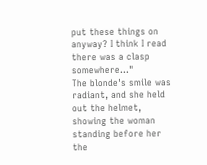put these things on anyway? I think I read there was a clasp somewhere..."
The blonde's smile was radiant, and she held out the helmet, showing the woman standing before her the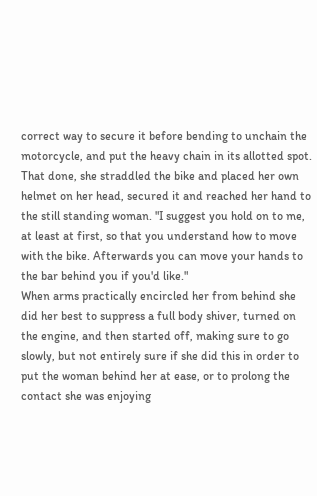correct way to secure it before bending to unchain the motorcycle, and put the heavy chain in its allotted spot. That done, she straddled the bike and placed her own helmet on her head, secured it and reached her hand to the still standing woman. "I suggest you hold on to me, at least at first, so that you understand how to move with the bike. Afterwards you can move your hands to the bar behind you if you'd like."
When arms practically encircled her from behind she did her best to suppress a full body shiver, turned on the engine, and then started off, making sure to go slowly, but not entirely sure if she did this in order to put the woman behind her at ease, or to prolong the contact she was enjoying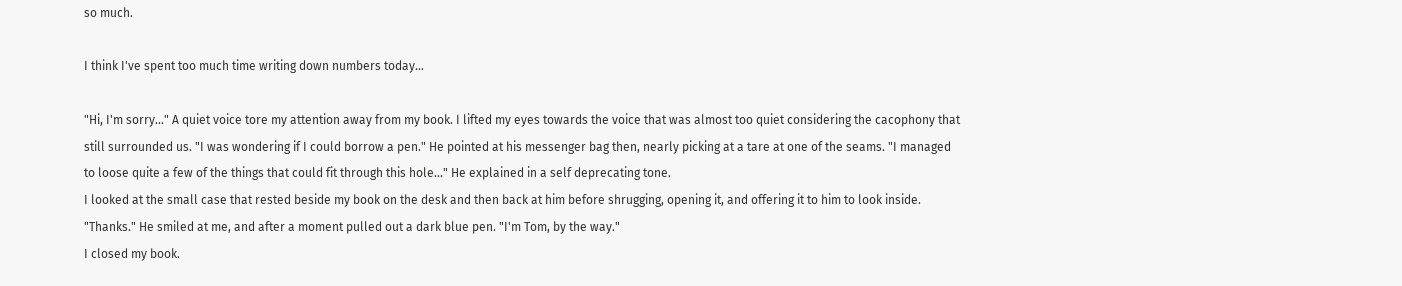so much.

I think I've spent too much time writing down numbers today...

"Hi, I'm sorry..." A quiet voice tore my attention away from my book. I lifted my eyes towards the voice that was almost too quiet considering the cacophony that still surrounded us. "I was wondering if I could borrow a pen." He pointed at his messenger bag then, nearly picking at a tare at one of the seams. "I managed to loose quite a few of the things that could fit through this hole..." He explained in a self deprecating tone.
I looked at the small case that rested beside my book on the desk and then back at him before shrugging, opening it, and offering it to him to look inside.
"Thanks." He smiled at me, and after a moment pulled out a dark blue pen. "I'm Tom, by the way."
I closed my book.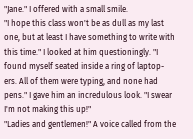"Jane." I offered with a small smile.
"I hope this class won't be as dull as my last one, but at least I have something to write with this time." I looked at him questioningly. "I found myself seated inside a ring of laptop-ers. All of them were typing, and none had pens." I gave him an incredulous look. "I swear I'm not making this up!"
"Ladies and gentlemen!" A voice called from the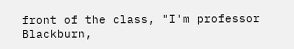front of the class, "I'm professor Blackburn,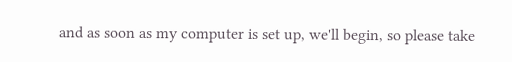and as soon as my computer is set up, we'll begin, so please take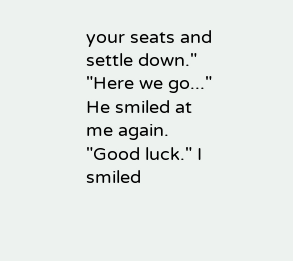your seats and settle down."
"Here we go..." He smiled at me again. "Good luck." I smiled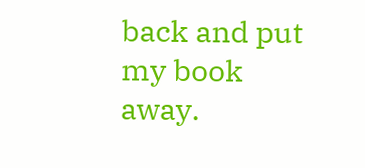back and put my book away.